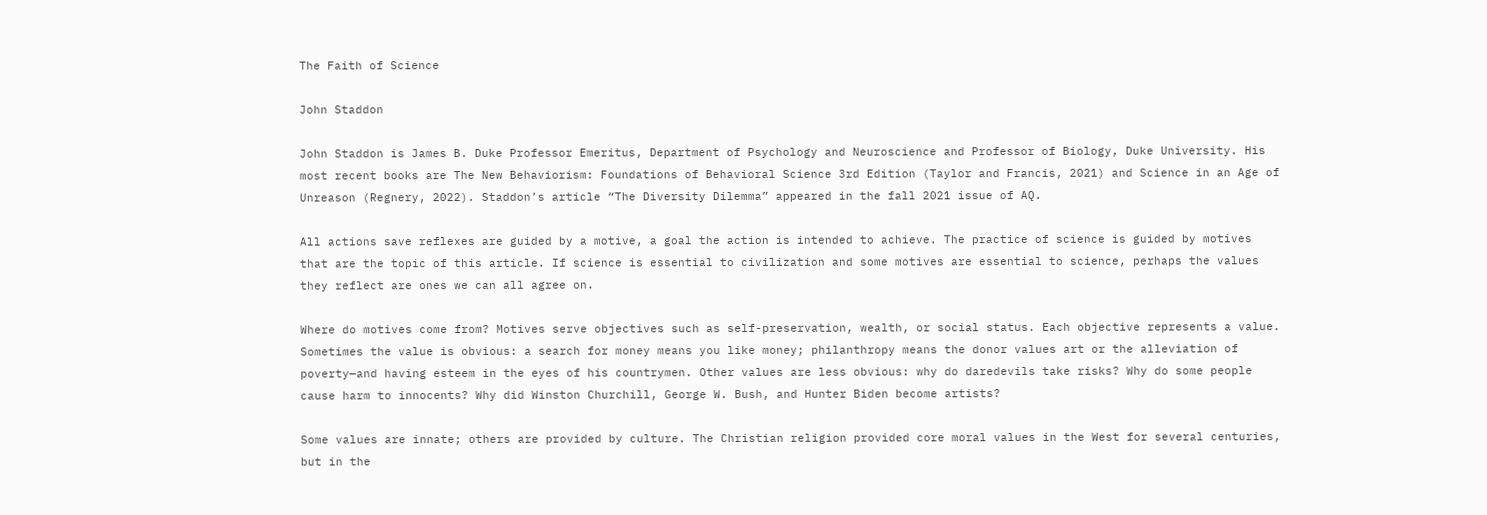The Faith of Science

John Staddon

John Staddon is James B. Duke Professor Emeritus, Department of Psychology and Neuroscience and Professor of Biology, Duke University. His most recent books are The New Behaviorism: Foundations of Behavioral Science 3rd Edition (Taylor and Francis, 2021) and Science in an Age of Unreason (Regnery, 2022). Staddon’s article “The Diversity Dilemma” appeared in the fall 2021 issue of AQ.

All actions save reflexes are guided by a motive, a goal the action is intended to achieve. The practice of science is guided by motives that are the topic of this article. If science is essential to civilization and some motives are essential to science, perhaps the values they reflect are ones we can all agree on.

Where do motives come from? Motives serve objectives such as self-preservation, wealth, or social status. Each objective represents a value. Sometimes the value is obvious: a search for money means you like money; philanthropy means the donor values art or the alleviation of poverty—and having esteem in the eyes of his countrymen. Other values are less obvious: why do daredevils take risks? Why do some people cause harm to innocents? Why did Winston Churchill, George W. Bush, and Hunter Biden become artists?

Some values are innate; others are provided by culture. The Christian religion provided core moral values in the West for several centuries, but in the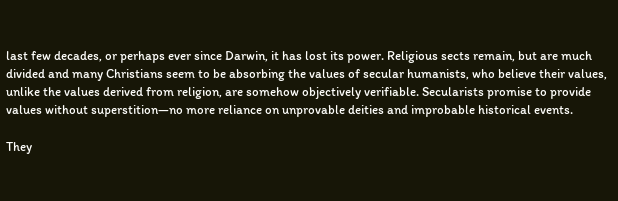last few decades, or perhaps ever since Darwin, it has lost its power. Religious sects remain, but are much divided and many Christians seem to be absorbing the values of secular humanists, who believe their values, unlike the values derived from religion, are somehow objectively verifiable. Secularists promise to provide values without superstition—no more reliance on unprovable deities and improbable historical events.

They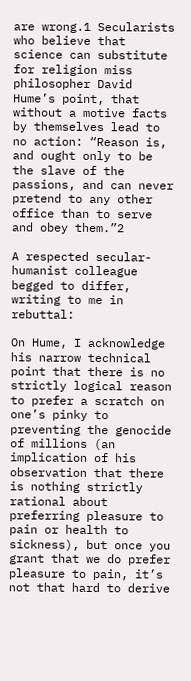are wrong.1 Secularists who believe that science can substitute for religion miss philosopher David Hume’s point, that without a motive facts by themselves lead to no action: “Reason is, and ought only to be the slave of the passions, and can never pretend to any other office than to serve and obey them.”2

A respected secular-humanist colleague begged to differ, writing to me in rebuttal:

On Hume, I acknowledge his narrow technical point that there is no strictly logical reason to prefer a scratch on one’s pinky to preventing the genocide of millions (an implication of his observation that there is nothing strictly rational about preferring pleasure to pain or health to sickness), but once you grant that we do prefer pleasure to pain, it’s not that hard to derive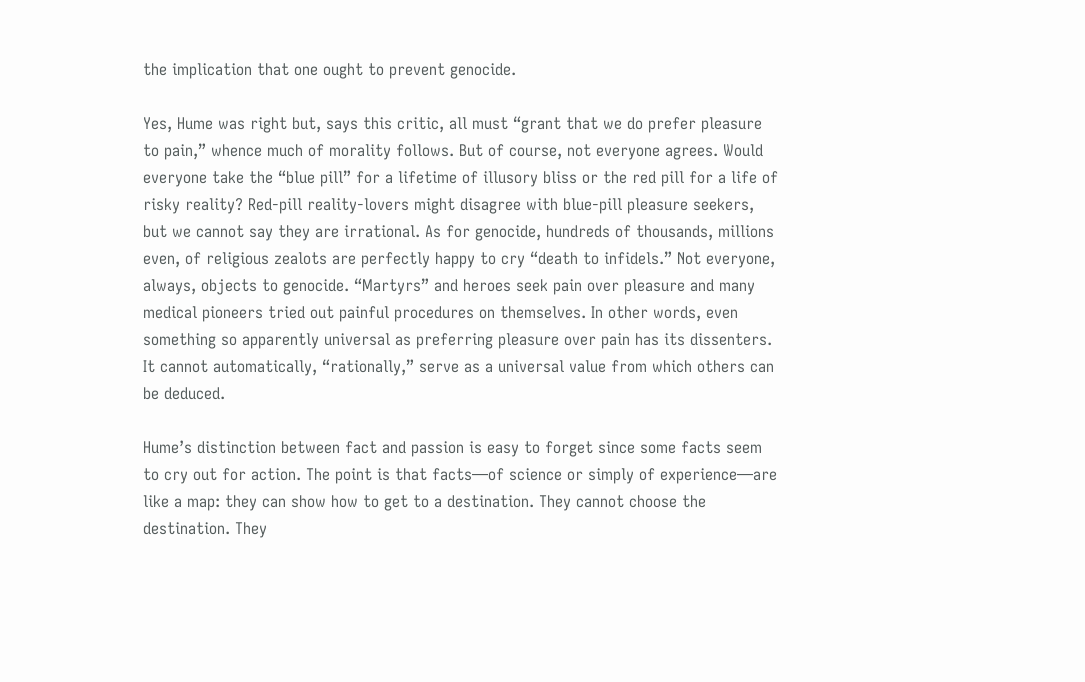the implication that one ought to prevent genocide.

Yes, Hume was right but, says this critic, all must “grant that we do prefer pleasure to pain,” whence much of morality follows. But of course, not everyone agrees. Would everyone take the “blue pill” for a lifetime of illusory bliss or the red pill for a life of risky reality? Red-pill reality-lovers might disagree with blue-pill pleasure seekers, but we cannot say they are irrational. As for genocide, hundreds of thousands, millions even, of religious zealots are perfectly happy to cry “death to infidels.” Not everyone, always, objects to genocide. “Martyrs” and heroes seek pain over pleasure and many medical pioneers tried out painful procedures on themselves. In other words, even something so apparently universal as preferring pleasure over pain has its dissenters. It cannot automatically, “rationally,” serve as a universal value from which others can be deduced.

Hume’s distinction between fact and passion is easy to forget since some facts seem to cry out for action. The point is that facts—of science or simply of experience—are like a map: they can show how to get to a destination. They cannot choose the destination. They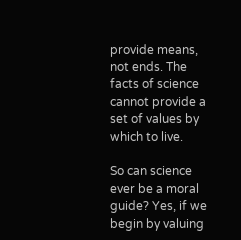provide means, not ends. The facts of science cannot provide a set of values by which to live.

So can science ever be a moral guide? Yes, if we begin by valuing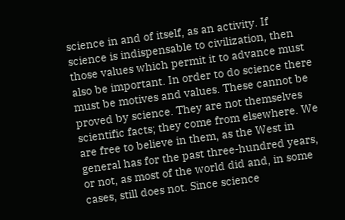science in and of itself, as an activity. If science is indispensable to civilization, then those values which permit it to advance must also be important. In order to do science there must be motives and values. These cannot be proved by science. They are not themselves scientific facts; they come from elsewhere. We are free to believe in them, as the West in general has for the past three-hundred years, or not, as most of the world did and, in some cases, still does not. Since science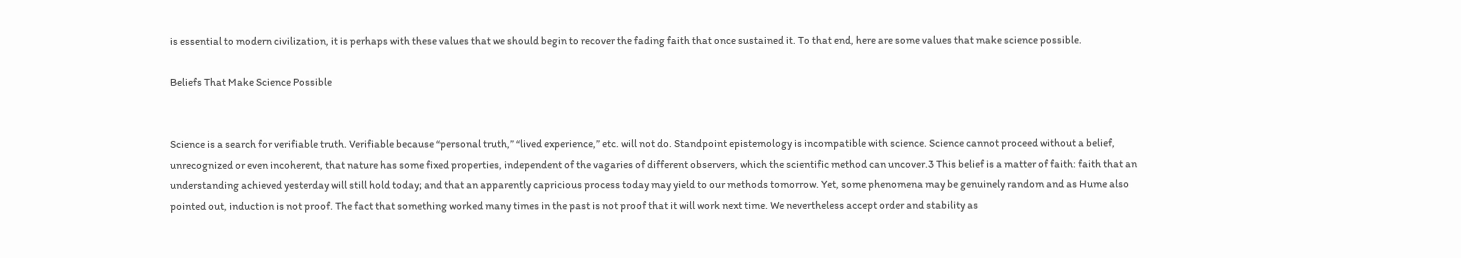is essential to modern civilization, it is perhaps with these values that we should begin to recover the fading faith that once sustained it. To that end, here are some values that make science possible.

Beliefs That Make Science Possible


Science is a search for verifiable truth. Verifiable because “personal truth,” “lived experience,” etc. will not do. Standpoint epistemology is incompatible with science. Science cannot proceed without a belief, unrecognized or even incoherent, that nature has some fixed properties, independent of the vagaries of different observers, which the scientific method can uncover.3 This belief is a matter of faith: faith that an understanding achieved yesterday will still hold today; and that an apparently capricious process today may yield to our methods tomorrow. Yet, some phenomena may be genuinely random and as Hume also pointed out, induction is not proof. The fact that something worked many times in the past is not proof that it will work next time. We nevertheless accept order and stability as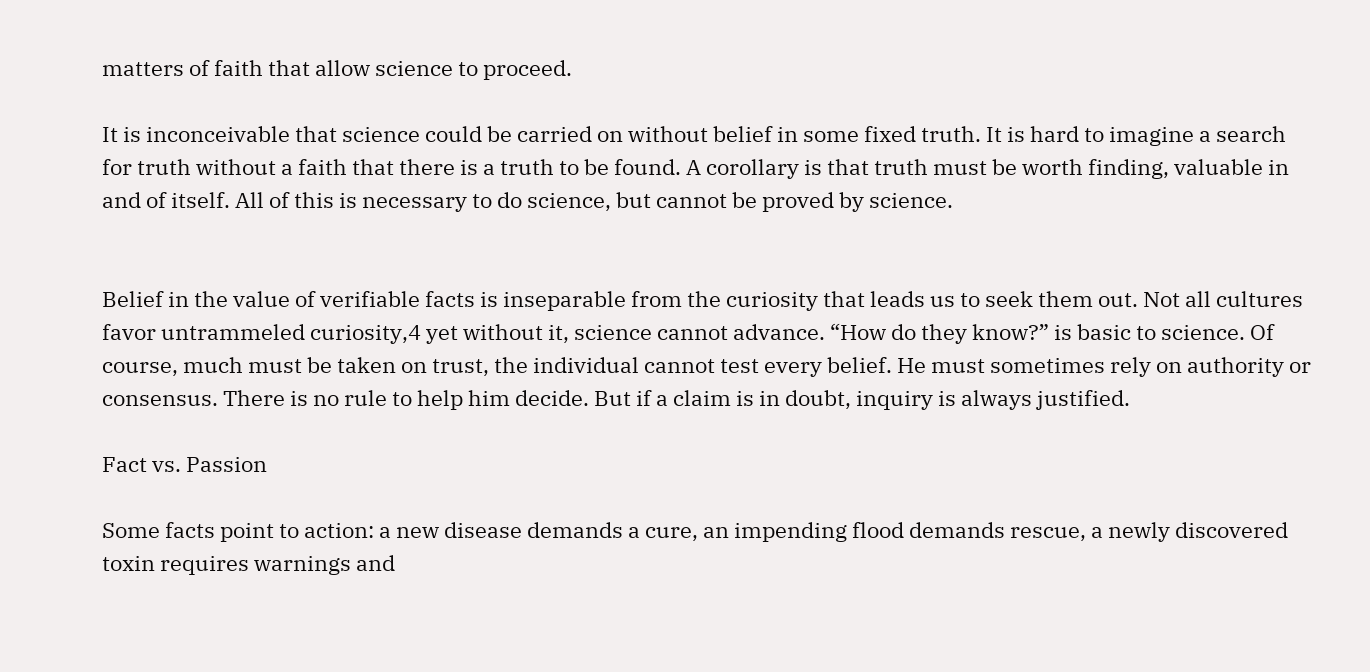matters of faith that allow science to proceed.

It is inconceivable that science could be carried on without belief in some fixed truth. It is hard to imagine a search for truth without a faith that there is a truth to be found. A corollary is that truth must be worth finding, valuable in and of itself. All of this is necessary to do science, but cannot be proved by science.


Belief in the value of verifiable facts is inseparable from the curiosity that leads us to seek them out. Not all cultures favor untrammeled curiosity,4 yet without it, science cannot advance. “How do they know?” is basic to science. Of course, much must be taken on trust, the individual cannot test every belief. He must sometimes rely on authority or consensus. There is no rule to help him decide. But if a claim is in doubt, inquiry is always justified.

Fact vs. Passion

Some facts point to action: a new disease demands a cure, an impending flood demands rescue, a newly discovered toxin requires warnings and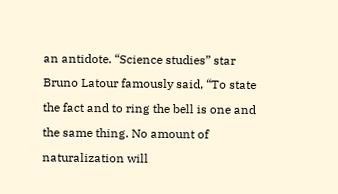an antidote. “Science studies” star Bruno Latour famously said, “To state the fact and to ring the bell is one and the same thing. No amount of naturalization will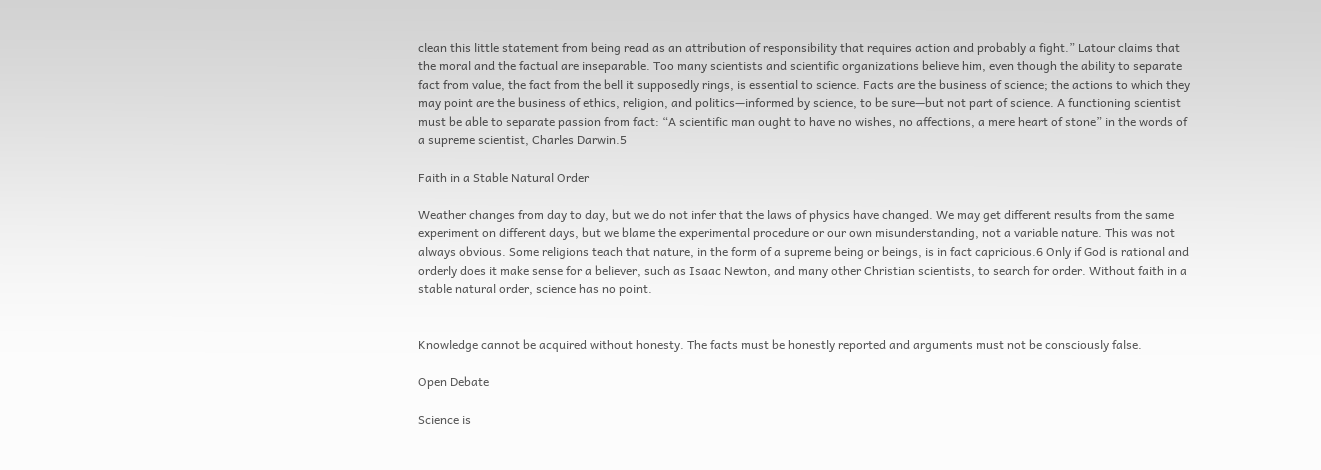clean this little statement from being read as an attribution of responsibility that requires action and probably a fight.” Latour claims that the moral and the factual are inseparable. Too many scientists and scientific organizations believe him, even though the ability to separate fact from value, the fact from the bell it supposedly rings, is essential to science. Facts are the business of science; the actions to which they may point are the business of ethics, religion, and politics—informed by science, to be sure—but not part of science. A functioning scientist must be able to separate passion from fact: “A scientific man ought to have no wishes, no affections, a mere heart of stone” in the words of a supreme scientist, Charles Darwin.5

Faith in a Stable Natural Order

Weather changes from day to day, but we do not infer that the laws of physics have changed. We may get different results from the same experiment on different days, but we blame the experimental procedure or our own misunderstanding, not a variable nature. This was not always obvious. Some religions teach that nature, in the form of a supreme being or beings, is in fact capricious.6 Only if God is rational and orderly does it make sense for a believer, such as Isaac Newton, and many other Christian scientists, to search for order. Without faith in a stable natural order, science has no point.


Knowledge cannot be acquired without honesty. The facts must be honestly reported and arguments must not be consciously false.

Open Debate

Science is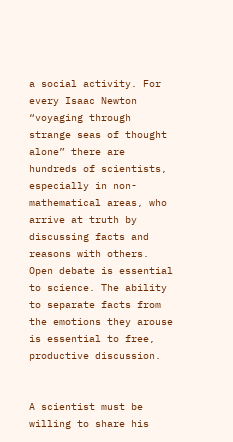a social activity. For every Isaac Newton “voyaging through strange seas of thought alone” there are hundreds of scientists, especially in non-mathematical areas, who arrive at truth by discussing facts and reasons with others. Open debate is essential to science. The ability to separate facts from the emotions they arouse is essential to free, productive discussion.


A scientist must be willing to share his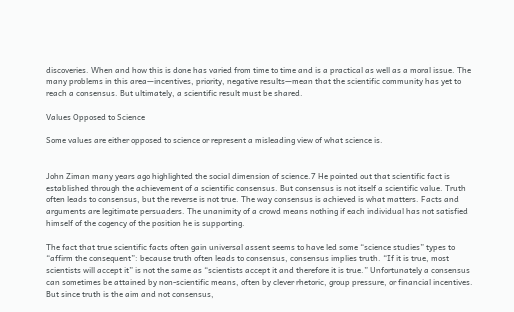discoveries. When and how this is done has varied from time to time and is a practical as well as a moral issue. The many problems in this area—incentives, priority, negative results—mean that the scientific community has yet to reach a consensus. But ultimately, a scientific result must be shared.

Values Opposed to Science

Some values are either opposed to science or represent a misleading view of what science is.


John Ziman many years ago highlighted the social dimension of science.7 He pointed out that scientific fact is established through the achievement of a scientific consensus. But consensus is not itself a scientific value. Truth often leads to consensus, but the reverse is not true. The way consensus is achieved is what matters. Facts and arguments are legitimate persuaders. The unanimity of a crowd means nothing if each individual has not satisfied himself of the cogency of the position he is supporting.

The fact that true scientific facts often gain universal assent seems to have led some “science studies” types to “affirm the consequent”: because truth often leads to consensus, consensus implies truth. “If it is true, most scientists will accept it” is not the same as “scientists accept it and therefore it is true.” Unfortunately a consensus can sometimes be attained by non-scientific means, often by clever rhetoric, group pressure, or financial incentives. But since truth is the aim and not consensus,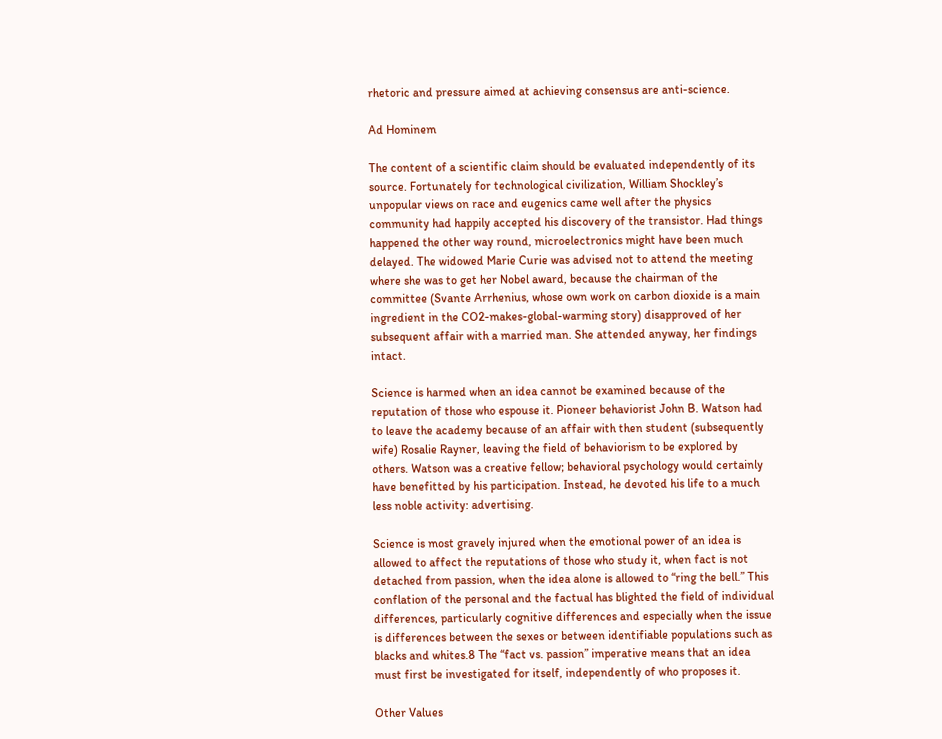rhetoric and pressure aimed at achieving consensus are anti-science.

Ad Hominem

The content of a scientific claim should be evaluated independently of its source. Fortunately for technological civilization, William Shockley’s unpopular views on race and eugenics came well after the physics community had happily accepted his discovery of the transistor. Had things happened the other way round, microelectronics might have been much delayed. The widowed Marie Curie was advised not to attend the meeting where she was to get her Nobel award, because the chairman of the committee (Svante Arrhenius, whose own work on carbon dioxide is a main ingredient in the CO2-makes-global-warming story) disapproved of her subsequent affair with a married man. She attended anyway, her findings intact.

Science is harmed when an idea cannot be examined because of the reputation of those who espouse it. Pioneer behaviorist John B. Watson had to leave the academy because of an affair with then student (subsequently wife) Rosalie Rayner, leaving the field of behaviorism to be explored by others. Watson was a creative fellow; behavioral psychology would certainly have benefitted by his participation. Instead, he devoted his life to a much less noble activity: advertising.

Science is most gravely injured when the emotional power of an idea is allowed to affect the reputations of those who study it, when fact is not detached from passion, when the idea alone is allowed to “ring the bell.” This conflation of the personal and the factual has blighted the field of individual differences, particularly cognitive differences and especially when the issue is differences between the sexes or between identifiable populations such as blacks and whites.8 The “fact vs. passion” imperative means that an idea must first be investigated for itself, independently of who proposes it.

Other Values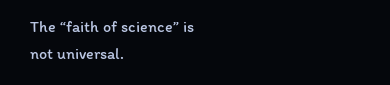The “faith of science” is not universal.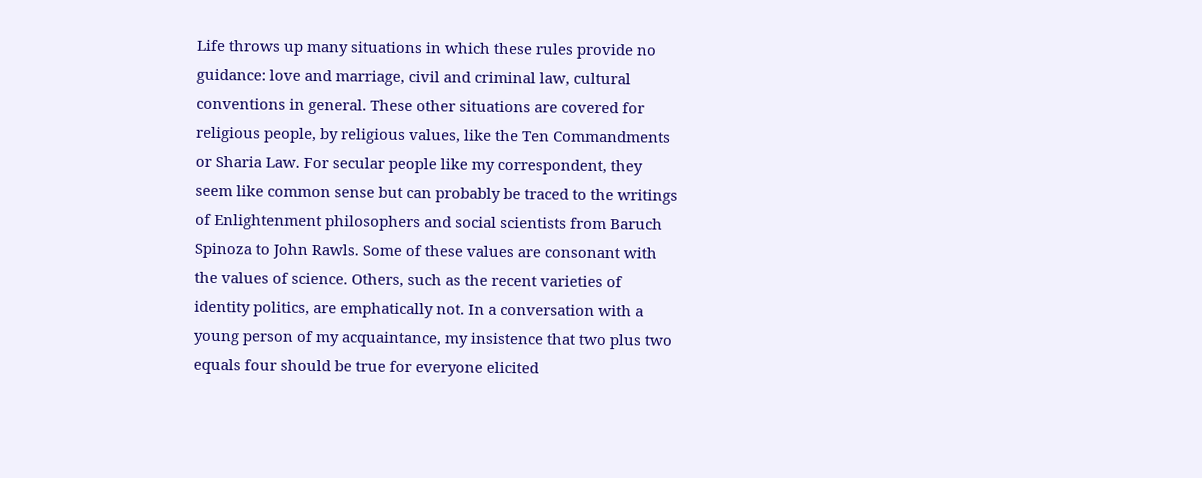Life throws up many situations in which these rules provide no guidance: love and marriage, civil and criminal law, cultural conventions in general. These other situations are covered for religious people, by religious values, like the Ten Commandments or Sharia Law. For secular people like my correspondent, they seem like common sense but can probably be traced to the writings of Enlightenment philosophers and social scientists from Baruch Spinoza to John Rawls. Some of these values are consonant with the values of science. Others, such as the recent varieties of identity politics, are emphatically not. In a conversation with a young person of my acquaintance, my insistence that two plus two equals four should be true for everyone elicited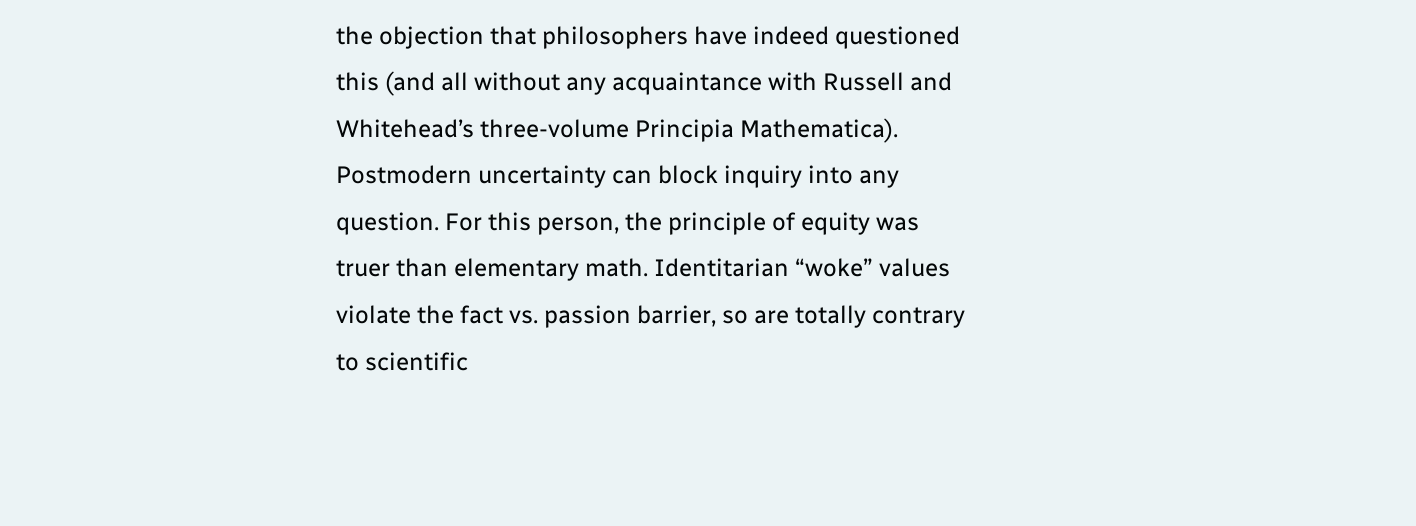the objection that philosophers have indeed questioned this (and all without any acquaintance with Russell and Whitehead’s three-volume Principia Mathematica). Postmodern uncertainty can block inquiry into any question. For this person, the principle of equity was truer than elementary math. Identitarian “woke” values violate the fact vs. passion barrier, so are totally contrary to scientific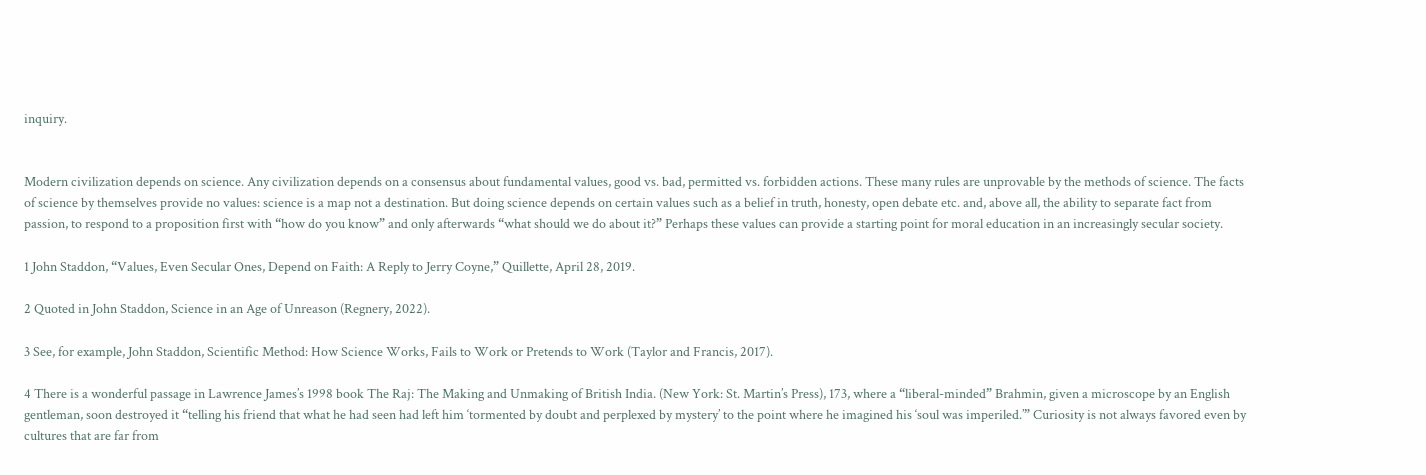inquiry.


Modern civilization depends on science. Any civilization depends on a consensus about fundamental values, good vs. bad, permitted vs. forbidden actions. These many rules are unprovable by the methods of science. The facts of science by themselves provide no values: science is a map not a destination. But doing science depends on certain values such as a belief in truth, honesty, open debate etc. and, above all, the ability to separate fact from passion, to respond to a proposition first with “how do you know” and only afterwards “what should we do about it?” Perhaps these values can provide a starting point for moral education in an increasingly secular society.

1 John Staddon, “Values, Even Secular Ones, Depend on Faith: A Reply to Jerry Coyne,” Quillette, April 28, 2019.

2 Quoted in John Staddon, Science in an Age of Unreason (Regnery, 2022).

3 See, for example, John Staddon, Scientific Method: How Science Works, Fails to Work or Pretends to Work (Taylor and Francis, 2017).

4 There is a wonderful passage in Lawrence James’s 1998 book The Raj: The Making and Unmaking of British India. (New York: St. Martin’s Press), 173, where a “liberal-minded” Brahmin, given a microscope by an English gentleman, soon destroyed it “telling his friend that what he had seen had left him ‘tormented by doubt and perplexed by mystery’ to the point where he imagined his ‘soul was imperiled.’” Curiosity is not always favored even by cultures that are far from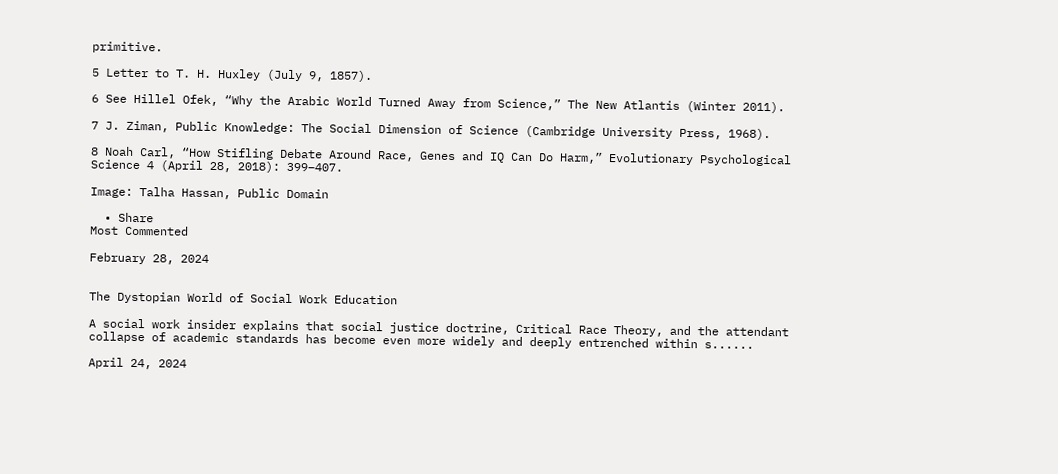primitive.

5 Letter to T. H. Huxley (July 9, 1857).

6 See Hillel Ofek, “Why the Arabic World Turned Away from Science,” The New Atlantis (Winter 2011).

7 J. Ziman, Public Knowledge: The Social Dimension of Science (Cambridge University Press, 1968).

8 Noah Carl, “How Stifling Debate Around Race, Genes and IQ Can Do Harm,” Evolutionary Psychological Science 4 (April 28, 2018): 399–407.

Image: Talha Hassan, Public Domain

  • Share
Most Commented

February 28, 2024


The Dystopian World of Social Work Education

A social work insider explains that social justice doctrine, Critical Race Theory, and the attendant collapse of academic standards has become even more widely and deeply entrenched within s......

April 24, 2024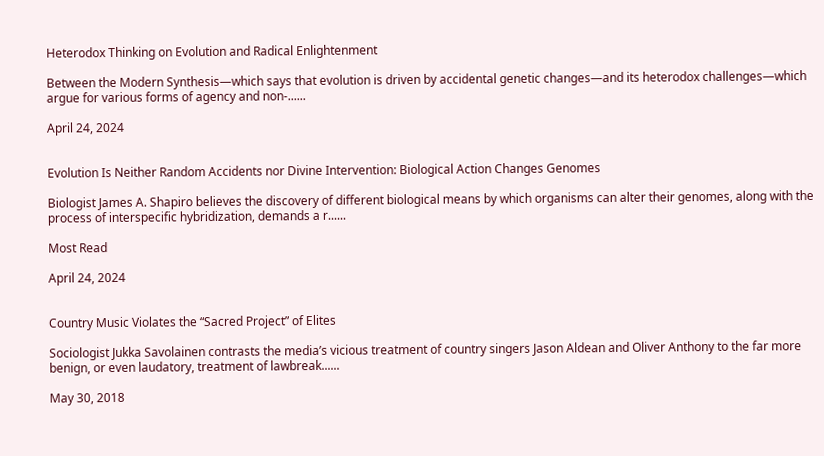Heterodox Thinking on Evolution and Radical Enlightenment

Between the Modern Synthesis—which says that evolution is driven by accidental genetic changes—and its heterodox challenges—which argue for various forms of agency and non-......

April 24, 2024


Evolution Is Neither Random Accidents nor Divine Intervention: Biological Action Changes Genomes

Biologist James A. Shapiro believes the discovery of different biological means by which organisms can alter their genomes, along with the process of interspecific hybridization, demands a r......

Most Read

April 24, 2024


Country Music Violates the “Sacred Project” of Elites

Sociologist Jukka Savolainen contrasts the media’s vicious treatment of country singers Jason Aldean and Oliver Anthony to the far more benign, or even laudatory, treatment of lawbreak......

May 30, 2018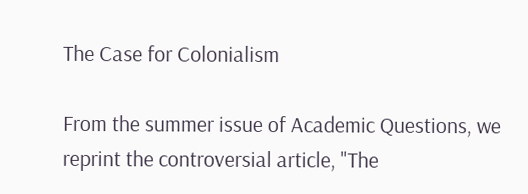The Case for Colonialism

From the summer issue of Academic Questions, we reprint the controversial article, "The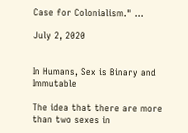Case for Colonialism." ...

July 2, 2020


In Humans, Sex is Binary and Immutable

The idea that there are more than two sexes in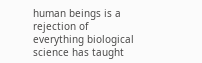human beings is a rejection of everything biological science has taught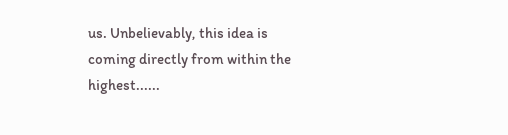us. Unbelievably, this idea is coming directly from within the highest......